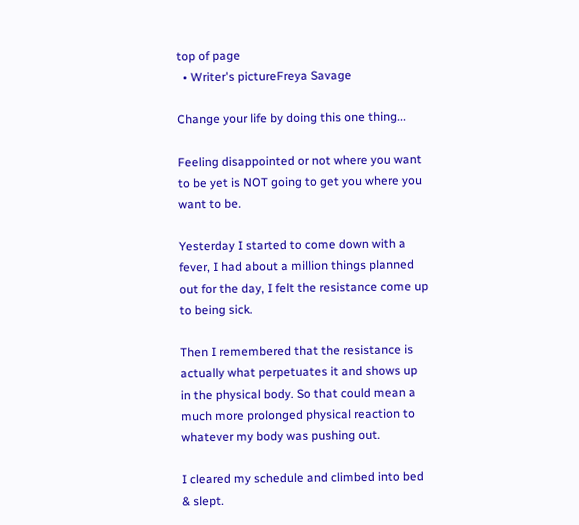top of page
  • Writer's pictureFreya Savage

Change your life by doing this one thing...

Feeling disappointed or not where you want to be yet is NOT going to get you where you want to be.

Yesterday I started to come down with a fever, I had about a million things planned out for the day, I felt the resistance come up to being sick.

Then I remembered that the resistance is actually what perpetuates it and shows up in the physical body. So that could mean a much more prolonged physical reaction to whatever my body was pushing out.

I cleared my schedule and climbed into bed & slept.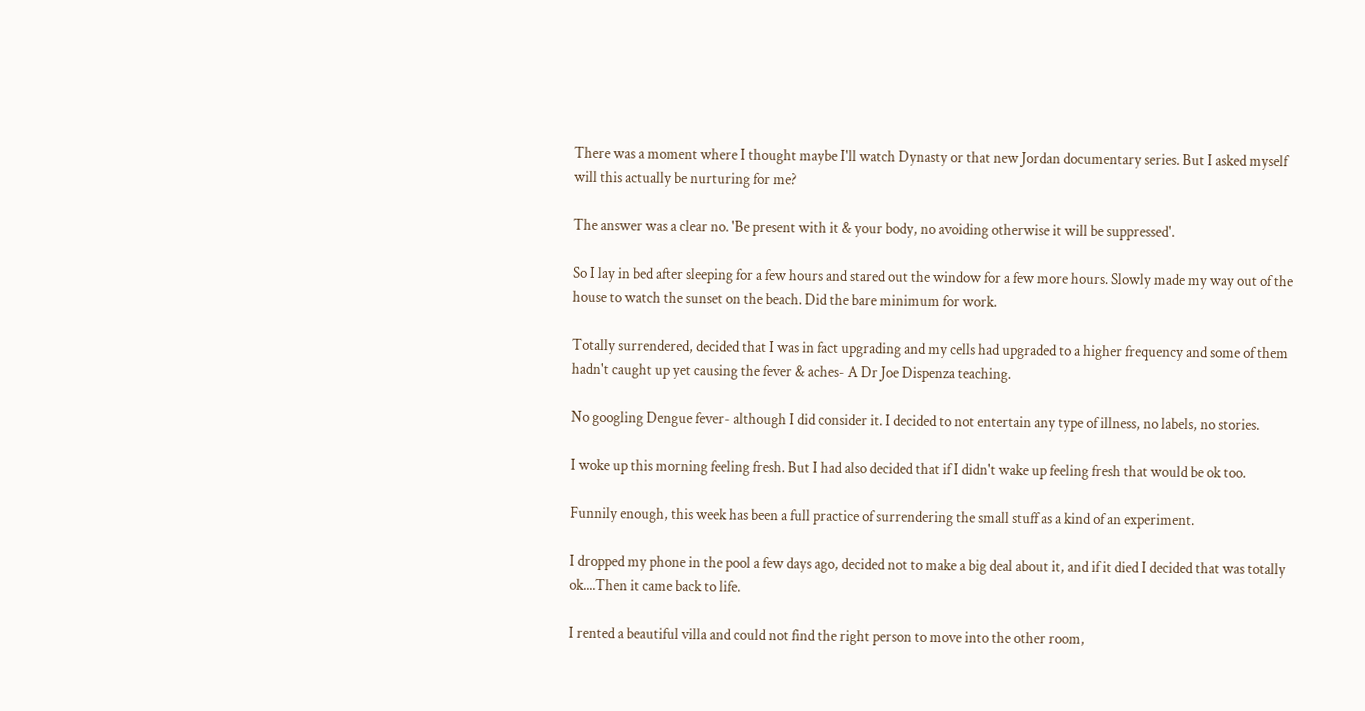There was a moment where I thought maybe I'll watch Dynasty or that new Jordan documentary series. But I asked myself will this actually be nurturing for me?

The answer was a clear no. 'Be present with it & your body, no avoiding otherwise it will be suppressed'.

So I lay in bed after sleeping for a few hours and stared out the window for a few more hours. Slowly made my way out of the house to watch the sunset on the beach. Did the bare minimum for work.

Totally surrendered, decided that I was in fact upgrading and my cells had upgraded to a higher frequency and some of them hadn't caught up yet causing the fever & aches- A Dr Joe Dispenza teaching.

No googling Dengue fever- although I did consider it. I decided to not entertain any type of illness, no labels, no stories.

I woke up this morning feeling fresh. But I had also decided that if I didn't wake up feeling fresh that would be ok too.

Funnily enough, this week has been a full practice of surrendering the small stuff as a kind of an experiment.

I dropped my phone in the pool a few days ago, decided not to make a big deal about it, and if it died I decided that was totally ok....Then it came back to life.

I rented a beautiful villa and could not find the right person to move into the other room,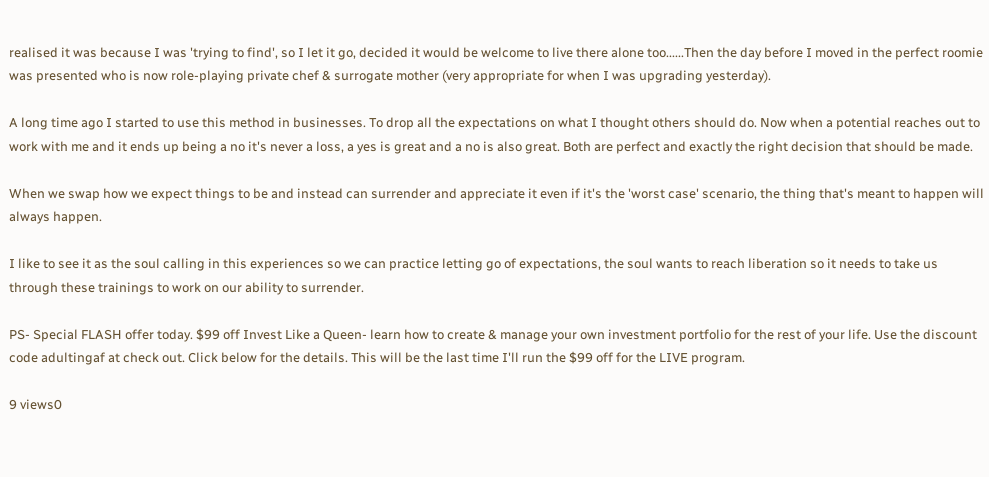realised it was because I was 'trying to find', so I let it go, decided it would be welcome to live there alone too......Then the day before I moved in the perfect roomie was presented who is now role-playing private chef & surrogate mother (very appropriate for when I was upgrading yesterday).

A long time ago I started to use this method in businesses. To drop all the expectations on what I thought others should do. Now when a potential reaches out to work with me and it ends up being a no it's never a loss, a yes is great and a no is also great. Both are perfect and exactly the right decision that should be made.

When we swap how we expect things to be and instead can surrender and appreciate it even if it's the 'worst case' scenario, the thing that's meant to happen will always happen.

I like to see it as the soul calling in this experiences so we can practice letting go of expectations, the soul wants to reach liberation so it needs to take us through these trainings to work on our ability to surrender.

PS- Special FLASH offer today. $99 off Invest Like a Queen- learn how to create & manage your own investment portfolio for the rest of your life. Use the discount code adultingaf at check out. Click below for the details. This will be the last time I'll run the $99 off for the LIVE program.

9 views0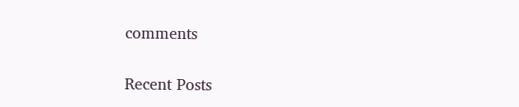comments

Recent Posts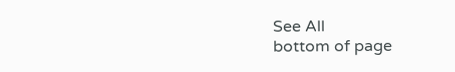See All
bottom of page